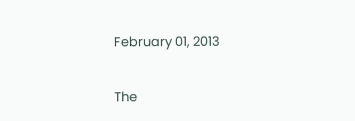February 01, 2013

The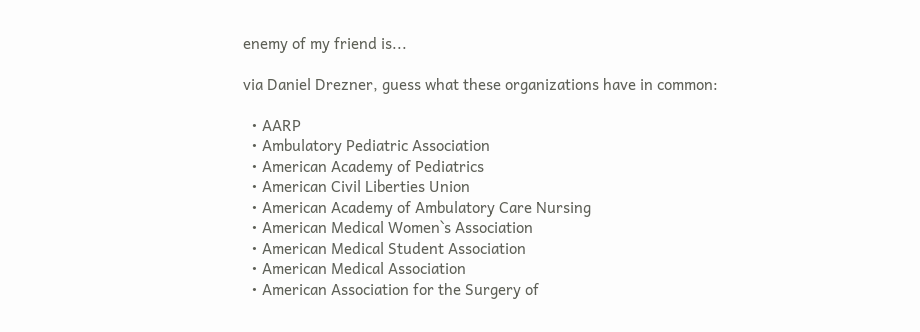enemy of my friend is...

via Daniel Drezner, guess what these organizations have in common:

  • AARP
  • Ambulatory Pediatric Association
  • American Academy of Pediatrics
  • American Civil Liberties Union
  • American Academy of Ambulatory Care Nursing
  • American Medical Women`s Association
  • American Medical Student Association
  • American Medical Association
  • American Association for the Surgery of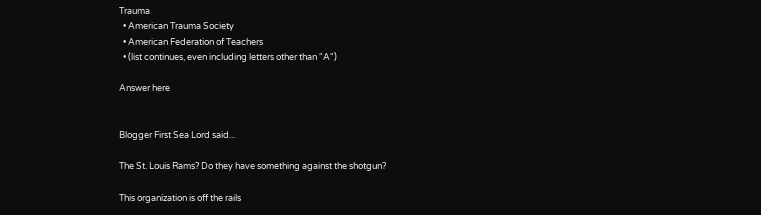Trauma
  • American Trauma Society
  • American Federation of Teachers
  • (list continues, even including letters other than "A")

Answer here


Blogger First Sea Lord said...

The St. Louis Rams? Do they have something against the shotgun?

This organization is off the rails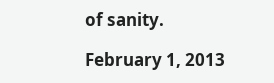of sanity.

February 1, 2013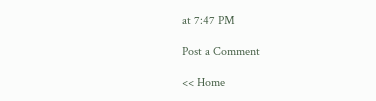at 7:47 PM

Post a Comment

<< Home